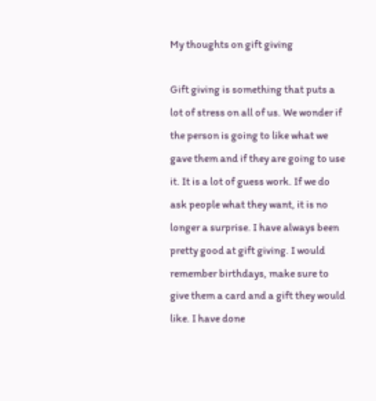My thoughts on gift giving

Gift giving is something that puts a lot of stress on all of us. We wonder if the person is going to like what we gave them and if they are going to use it. It is a lot of guess work. If we do ask people what they want, it is no longer a surprise. I have always been pretty good at gift giving. I would remember birthdays, make sure to give them a card and a gift they would like. I have done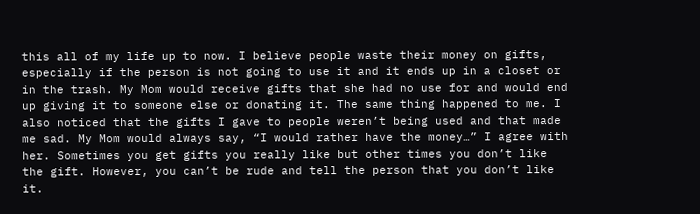this all of my life up to now. I believe people waste their money on gifts, especially if the person is not going to use it and it ends up in a closet or in the trash. My Mom would receive gifts that she had no use for and would end up giving it to someone else or donating it. The same thing happened to me. I also noticed that the gifts I gave to people weren’t being used and that made me sad. My Mom would always say, “I would rather have the money…” I agree with her. Sometimes you get gifts you really like but other times you don’t like the gift. However, you can’t be rude and tell the person that you don’t like it.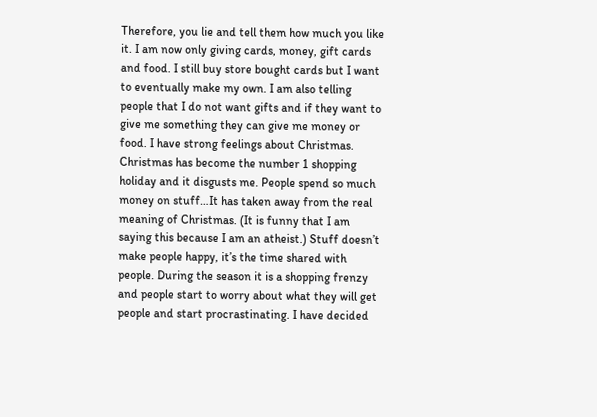Therefore, you lie and tell them how much you like it. I am now only giving cards, money, gift cards and food. I still buy store bought cards but I want to eventually make my own. I am also telling people that I do not want gifts and if they want to give me something they can give me money or food. I have strong feelings about Christmas. Christmas has become the number 1 shopping holiday and it disgusts me. People spend so much money on stuff…It has taken away from the real meaning of Christmas. (It is funny that I am saying this because I am an atheist.) Stuff doesn’t make people happy, it’s the time shared with people. During the season it is a shopping frenzy and people start to worry about what they will get people and start procrastinating. I have decided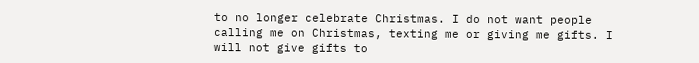to no longer celebrate Christmas. I do not want people calling me on Christmas, texting me or giving me gifts. I will not give gifts to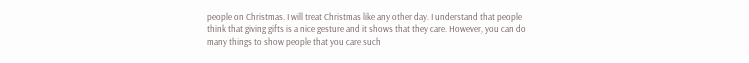people on Christmas. I will treat Christmas like any other day. I understand that people think that giving gifts is a nice gesture and it shows that they care. However, you can do many things to show people that you care such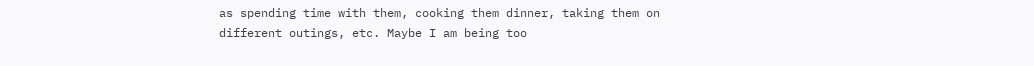as spending time with them, cooking them dinner, taking them on different outings, etc. Maybe I am being too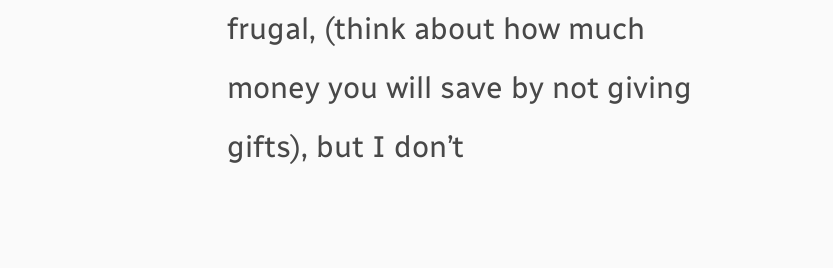frugal, (think about how much money you will save by not giving gifts), but I don’t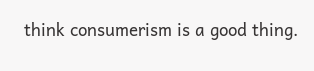think consumerism is a good thing.